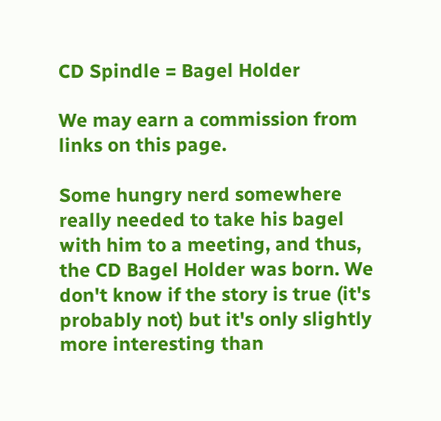CD Spindle = Bagel Holder

We may earn a commission from links on this page.

Some hungry nerd somewhere really needed to take his bagel with him to a meeting, and thus, the CD Bagel Holder was born. We don't know if the story is true (it's probably not) but it's only slightly more interesting than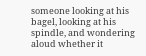someone looking at his bagel, looking at his spindle, and wondering aloud whether it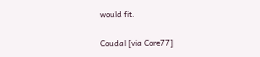would fit.

Coudal [via Core77]